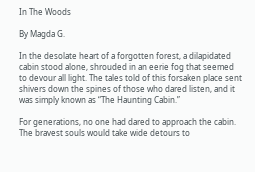In The Woods

By Magda G.

In the desolate heart of a forgotten forest, a dilapidated cabin stood alone, shrouded in an eerie fog that seemed to devour all light. The tales told of this forsaken place sent shivers down the spines of those who dared listen, and it was simply known as “The Haunting Cabin.”

For generations, no one had dared to approach the cabin. The bravest souls would take wide detours to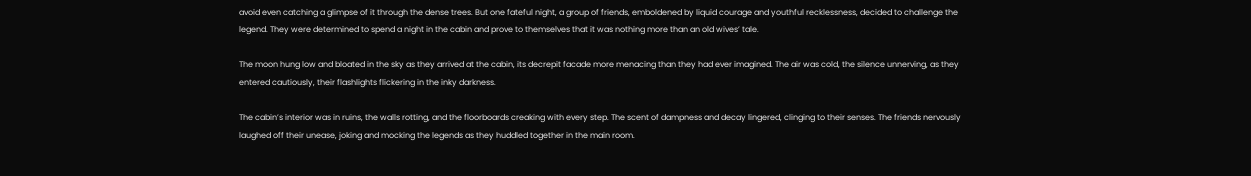avoid even catching a glimpse of it through the dense trees. But one fateful night, a group of friends, emboldened by liquid courage and youthful recklessness, decided to challenge the legend. They were determined to spend a night in the cabin and prove to themselves that it was nothing more than an old wives’ tale.

The moon hung low and bloated in the sky as they arrived at the cabin, its decrepit facade more menacing than they had ever imagined. The air was cold, the silence unnerving, as they entered cautiously, their flashlights flickering in the inky darkness.

The cabin’s interior was in ruins, the walls rotting, and the floorboards creaking with every step. The scent of dampness and decay lingered, clinging to their senses. The friends nervously laughed off their unease, joking and mocking the legends as they huddled together in the main room.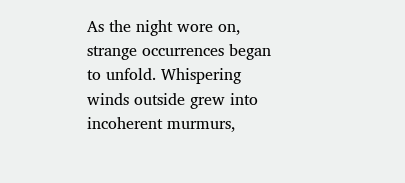As the night wore on, strange occurrences began to unfold. Whispering winds outside grew into incoherent murmurs,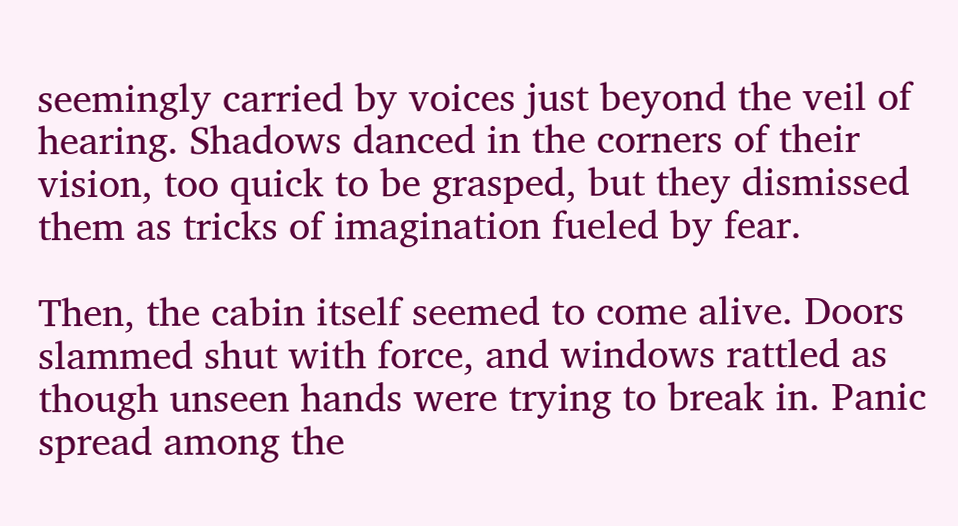seemingly carried by voices just beyond the veil of hearing. Shadows danced in the corners of their vision, too quick to be grasped, but they dismissed them as tricks of imagination fueled by fear.

Then, the cabin itself seemed to come alive. Doors slammed shut with force, and windows rattled as though unseen hands were trying to break in. Panic spread among the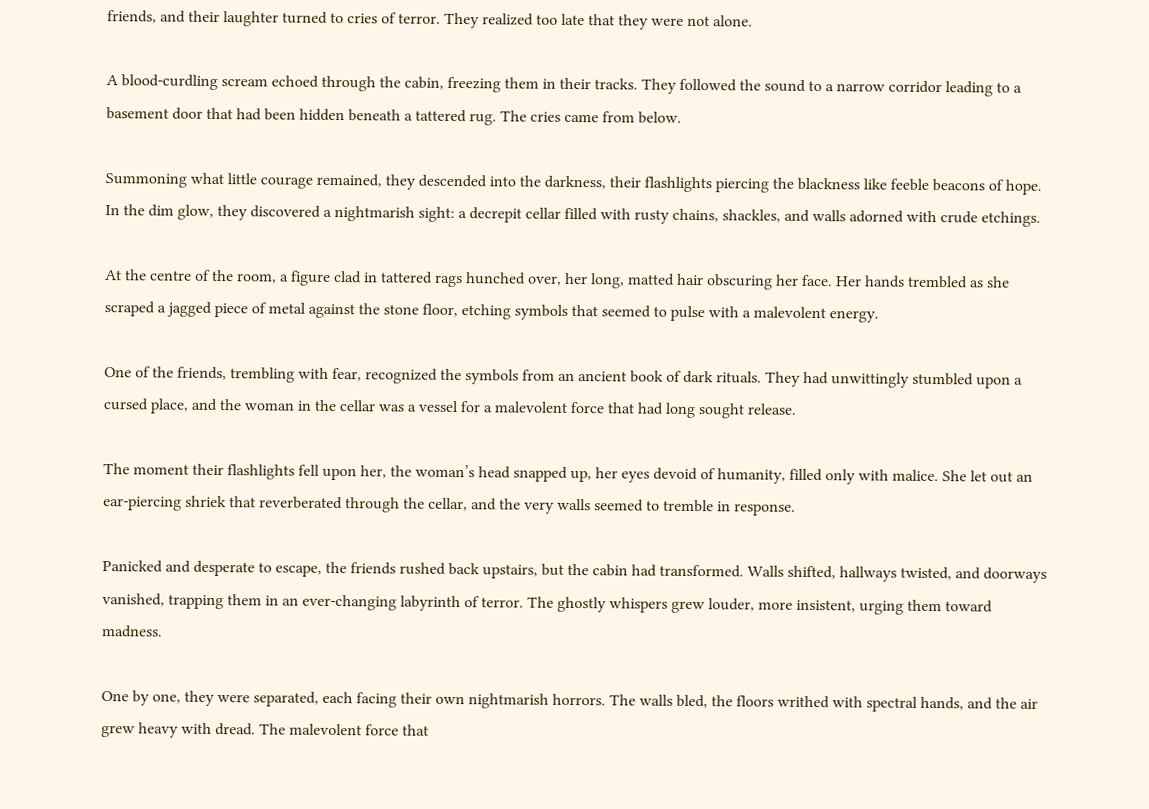friends, and their laughter turned to cries of terror. They realized too late that they were not alone.

A blood-curdling scream echoed through the cabin, freezing them in their tracks. They followed the sound to a narrow corridor leading to a basement door that had been hidden beneath a tattered rug. The cries came from below.

Summoning what little courage remained, they descended into the darkness, their flashlights piercing the blackness like feeble beacons of hope. In the dim glow, they discovered a nightmarish sight: a decrepit cellar filled with rusty chains, shackles, and walls adorned with crude etchings.

At the centre of the room, a figure clad in tattered rags hunched over, her long, matted hair obscuring her face. Her hands trembled as she scraped a jagged piece of metal against the stone floor, etching symbols that seemed to pulse with a malevolent energy.

One of the friends, trembling with fear, recognized the symbols from an ancient book of dark rituals. They had unwittingly stumbled upon a cursed place, and the woman in the cellar was a vessel for a malevolent force that had long sought release.

The moment their flashlights fell upon her, the woman’s head snapped up, her eyes devoid of humanity, filled only with malice. She let out an ear-piercing shriek that reverberated through the cellar, and the very walls seemed to tremble in response.

Panicked and desperate to escape, the friends rushed back upstairs, but the cabin had transformed. Walls shifted, hallways twisted, and doorways vanished, trapping them in an ever-changing labyrinth of terror. The ghostly whispers grew louder, more insistent, urging them toward madness.

One by one, they were separated, each facing their own nightmarish horrors. The walls bled, the floors writhed with spectral hands, and the air grew heavy with dread. The malevolent force that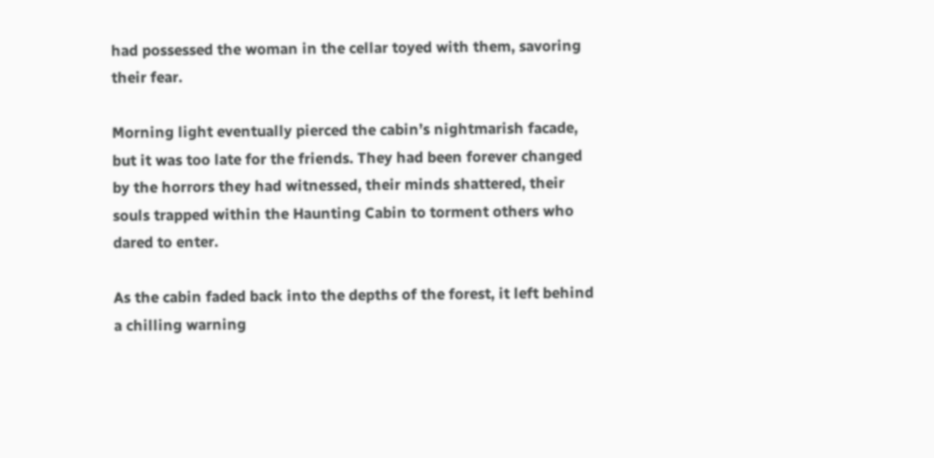had possessed the woman in the cellar toyed with them, savoring their fear.

Morning light eventually pierced the cabin’s nightmarish facade, but it was too late for the friends. They had been forever changed by the horrors they had witnessed, their minds shattered, their souls trapped within the Haunting Cabin to torment others who dared to enter.

As the cabin faded back into the depths of the forest, it left behind a chilling warning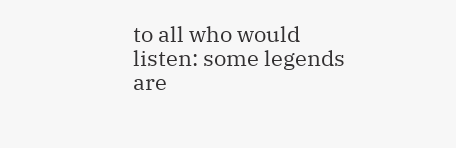to all who would listen: some legends are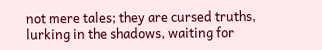not mere tales; they are cursed truths, lurking in the shadows, waiting for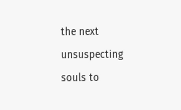the next unsuspecting souls to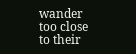wander too close to their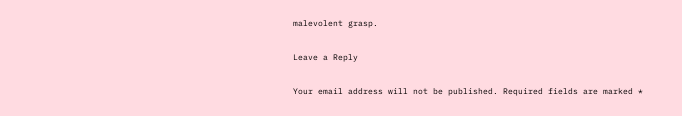malevolent grasp.

Leave a Reply

Your email address will not be published. Required fields are marked *